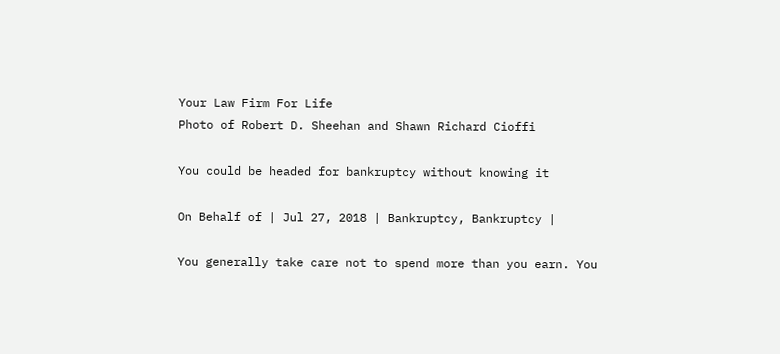Your Law Firm For Life
Photo of Robert D. Sheehan and Shawn Richard Cioffi

You could be headed for bankruptcy without knowing it

On Behalf of | Jul 27, 2018 | Bankruptcy, Bankruptcy |

You generally take care not to spend more than you earn. You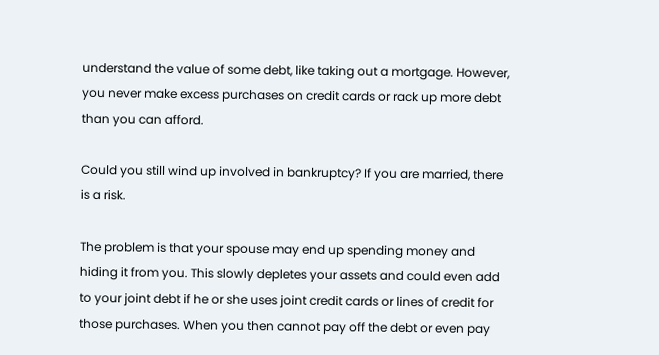understand the value of some debt, like taking out a mortgage. However, you never make excess purchases on credit cards or rack up more debt than you can afford.

Could you still wind up involved in bankruptcy? If you are married, there is a risk.

The problem is that your spouse may end up spending money and hiding it from you. This slowly depletes your assets and could even add to your joint debt if he or she uses joint credit cards or lines of credit for those purchases. When you then cannot pay off the debt or even pay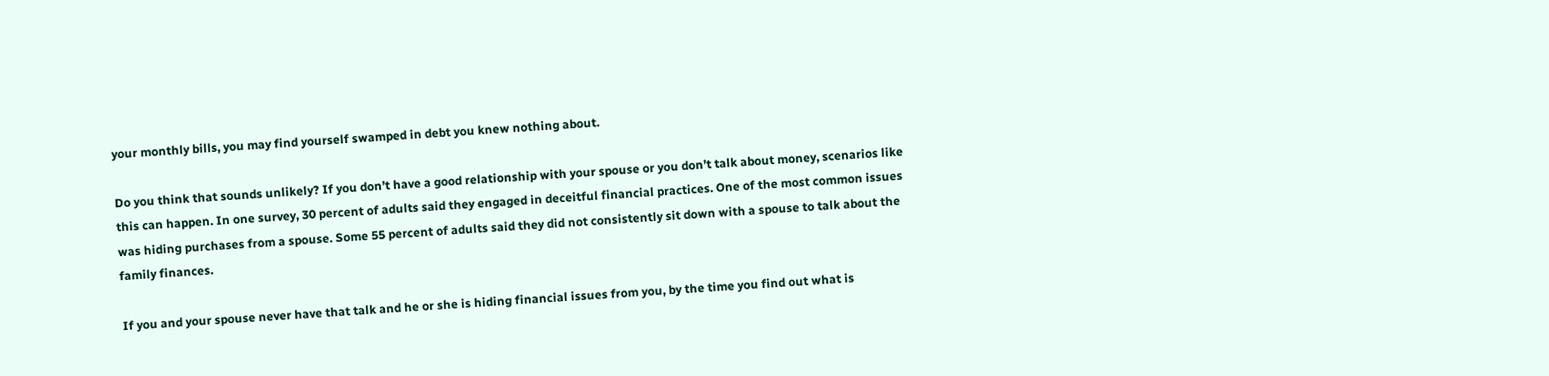your monthly bills, you may find yourself swamped in debt you knew nothing about.

Do you think that sounds unlikely? If you don’t have a good relationship with your spouse or you don’t talk about money, scenarios like this can happen. In one survey, 30 percent of adults said they engaged in deceitful financial practices. One of the most common issues was hiding purchases from a spouse. Some 55 percent of adults said they did not consistently sit down with a spouse to talk about the family finances.

If you and your spouse never have that talk and he or she is hiding financial issues from you, by the time you find out what is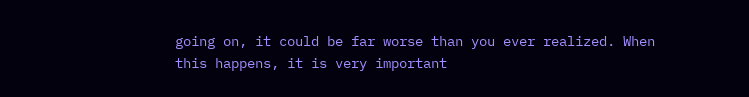going on, it could be far worse than you ever realized. When this happens, it is very important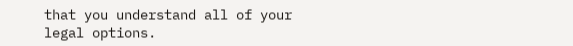that you understand all of your legal options.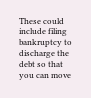These could include filing bankruptcy to discharge the debt so that you can move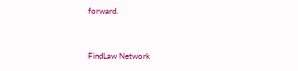forward.


FindLaw Network